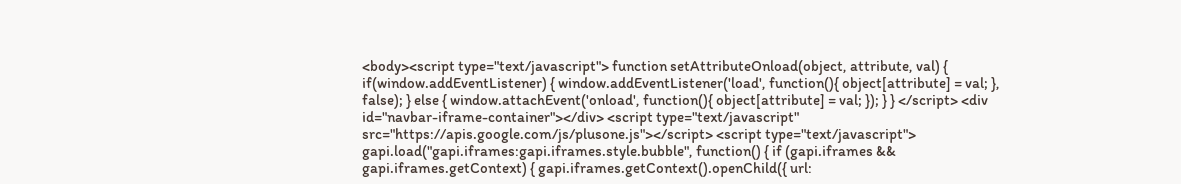<body><script type="text/javascript"> function setAttributeOnload(object, attribute, val) { if(window.addEventListener) { window.addEventListener('load', function(){ object[attribute] = val; }, false); } else { window.attachEvent('onload', function(){ object[attribute] = val; }); } } </script> <div id="navbar-iframe-container"></div> <script type="text/javascript" src="https://apis.google.com/js/plusone.js"></script> <script type="text/javascript"> gapi.load("gapi.iframes:gapi.iframes.style.bubble", function() { if (gapi.iframes && gapi.iframes.getContext) { gapi.iframes.getContext().openChild({ url: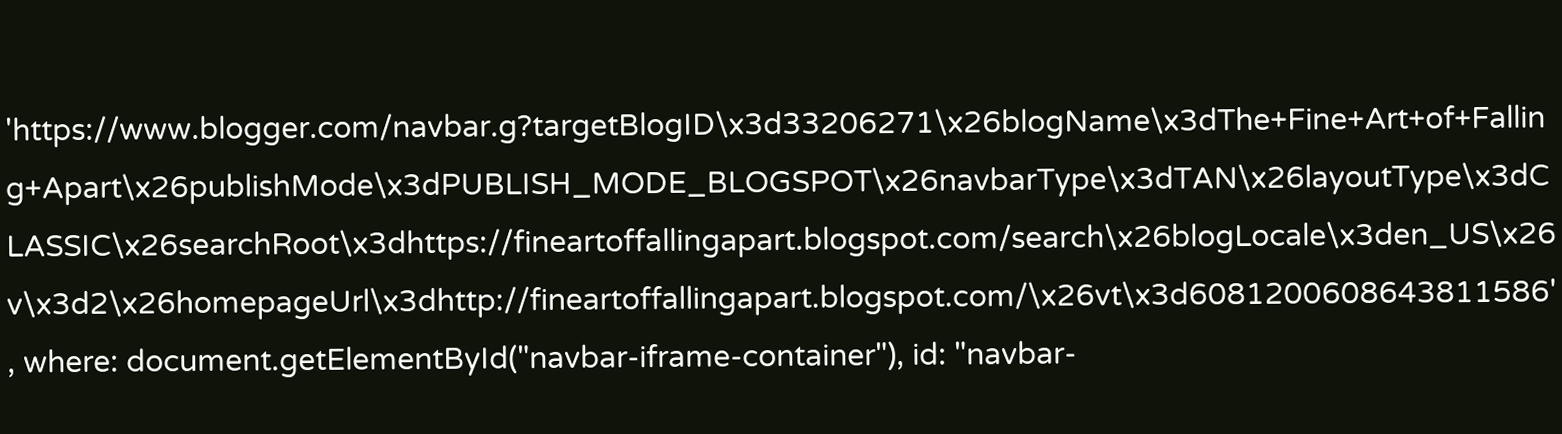'https://www.blogger.com/navbar.g?targetBlogID\x3d33206271\x26blogName\x3dThe+Fine+Art+of+Falling+Apart\x26publishMode\x3dPUBLISH_MODE_BLOGSPOT\x26navbarType\x3dTAN\x26layoutType\x3dCLASSIC\x26searchRoot\x3dhttps://fineartoffallingapart.blogspot.com/search\x26blogLocale\x3den_US\x26v\x3d2\x26homepageUrl\x3dhttp://fineartoffallingapart.blogspot.com/\x26vt\x3d6081200608643811586', where: document.getElementById("navbar-iframe-container"), id: "navbar-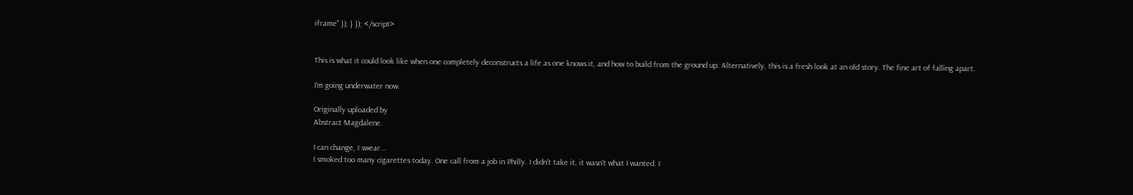iframe" }); } }); </script>


This is what it could look like when one completely deconstructs a life as one knows it, and how to build from the ground up. Alternatively, this is a fresh look at an old story. The fine art of falling apart.

I'm going underwater now.

Originally uploaded by
Abstract Magdalene.

I can change, I swear...
I smoked too many cigarettes today. One call from a job in Philly. I didn't take it, it wasn't what I wanted. I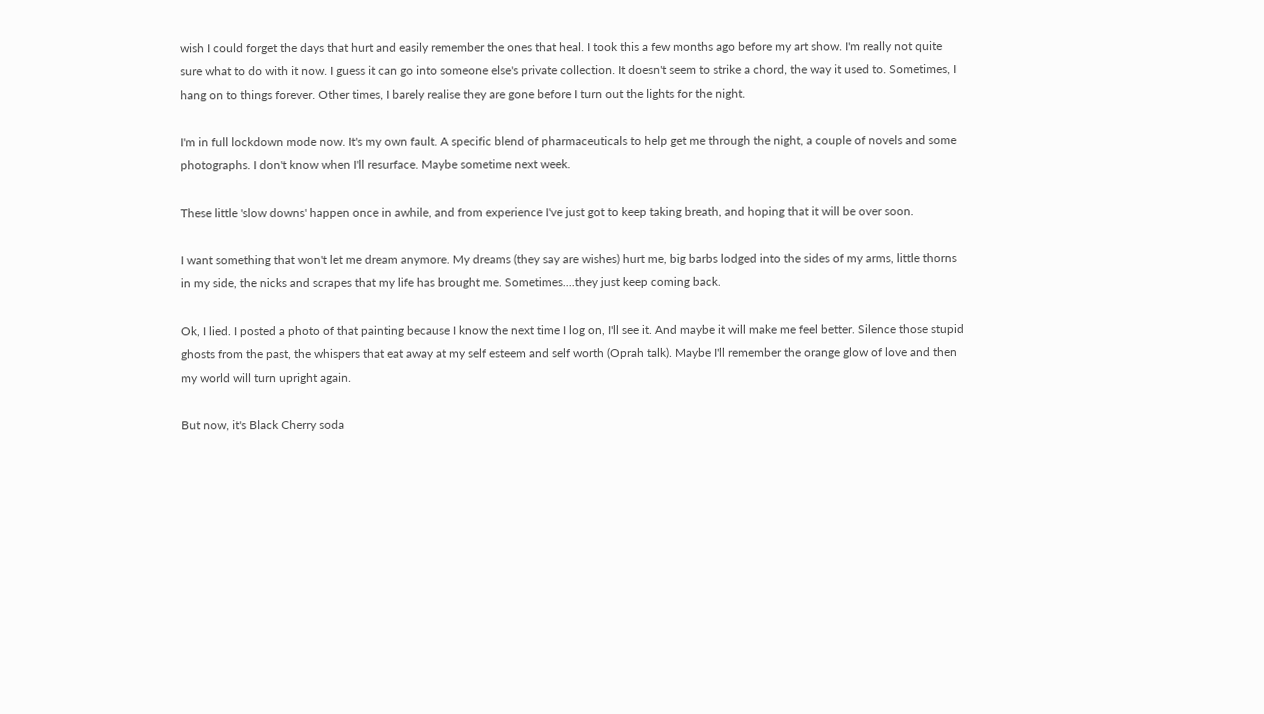wish I could forget the days that hurt and easily remember the ones that heal. I took this a few months ago before my art show. I'm really not quite sure what to do with it now. I guess it can go into someone else's private collection. It doesn't seem to strike a chord, the way it used to. Sometimes, I hang on to things forever. Other times, I barely realise they are gone before I turn out the lights for the night.

I'm in full lockdown mode now. It's my own fault. A specific blend of pharmaceuticals to help get me through the night, a couple of novels and some photographs. I don't know when I'll resurface. Maybe sometime next week.

These little 'slow downs' happen once in awhile, and from experience I've just got to keep taking breath, and hoping that it will be over soon.

I want something that won't let me dream anymore. My dreams (they say are wishes) hurt me, big barbs lodged into the sides of my arms, little thorns in my side, the nicks and scrapes that my life has brought me. Sometimes....they just keep coming back.

Ok, I lied. I posted a photo of that painting because I know the next time I log on, I'll see it. And maybe it will make me feel better. Silence those stupid ghosts from the past, the whispers that eat away at my self esteem and self worth (Oprah talk). Maybe I'll remember the orange glow of love and then my world will turn upright again.

But now, it's Black Cherry soda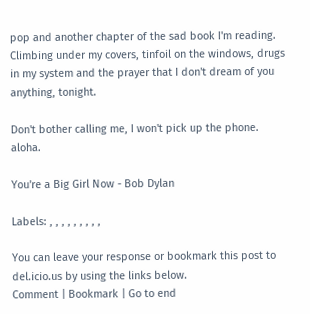pop and another chapter of the sad book I'm reading. Climbing under my covers, tinfoil on the windows, drugs in my system and the prayer that I don't dream of you anything, tonight.

Don't bother calling me, I won't pick up the phone. aloha.

You're a Big Girl Now - Bob Dylan

Labels: , , , , , , , , ,

You can leave your response or bookmark this post to del.icio.us by using the links below.
Comment | Bookmark | Go to end